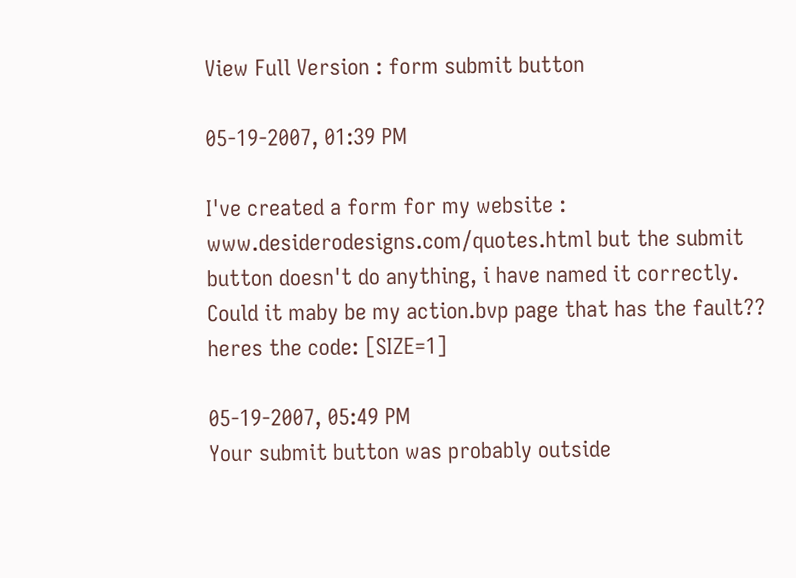View Full Version : form submit button

05-19-2007, 01:39 PM

I've created a form for my website : www.desiderodesigns.com/quotes.html but the submit button doesn't do anything, i have named it correctly. Could it maby be my action.bvp page that has the fault?? heres the code: [SIZE=1]

05-19-2007, 05:49 PM
Your submit button was probably outside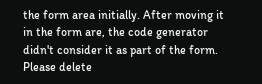the form area initially. After moving it in the form are, the code generator didn't consider it as part of the form. Please delete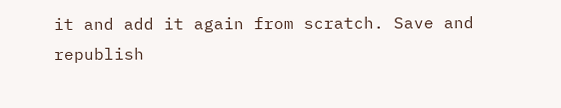it and add it again from scratch. Save and republish